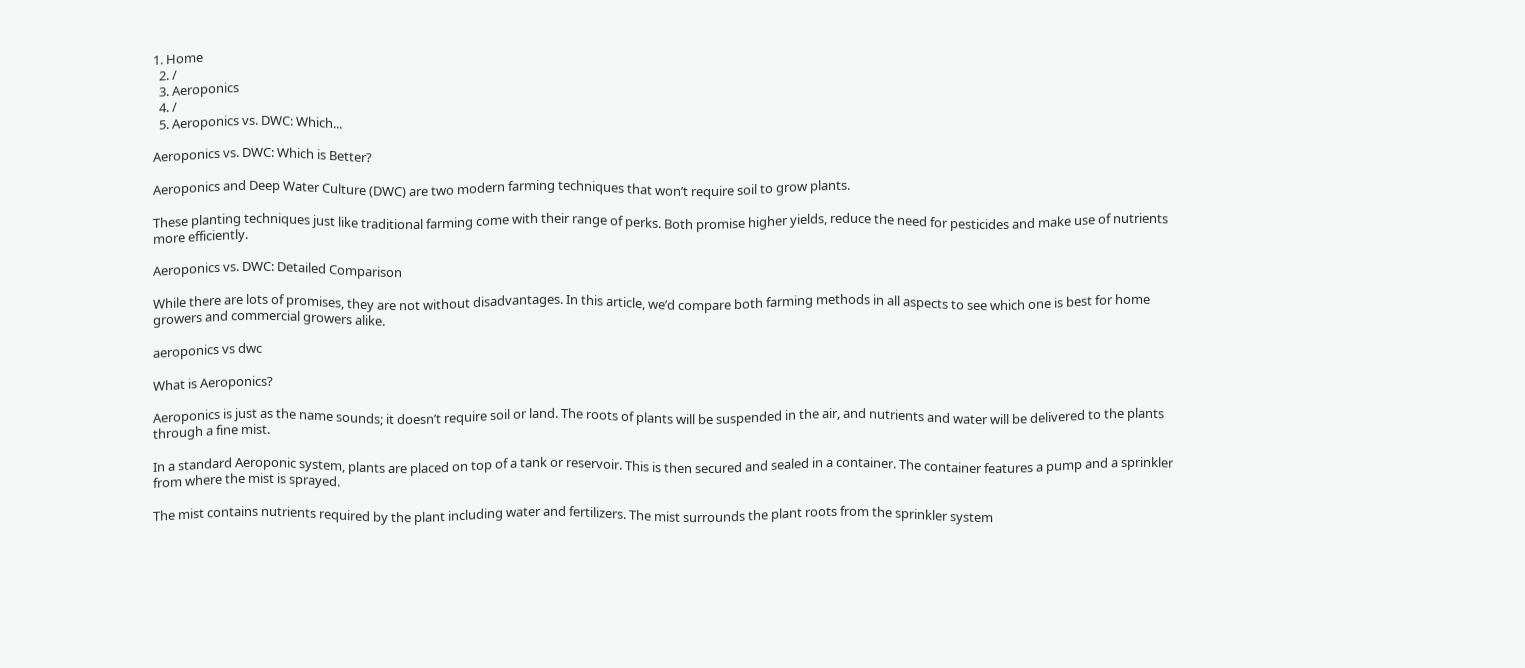1. Home
  2. /
  3. Aeroponics
  4. /
  5. Aeroponics vs. DWC: Which...

Aeroponics vs. DWC: Which is Better?

Aeroponics and Deep Water Culture (DWC) are two modern farming techniques that won’t require soil to grow plants.

These planting techniques just like traditional farming come with their range of perks. Both promise higher yields, reduce the need for pesticides and make use of nutrients more efficiently.

Aeroponics vs. DWC: Detailed Comparison

While there are lots of promises, they are not without disadvantages. In this article, we’d compare both farming methods in all aspects to see which one is best for home growers and commercial growers alike.

aeroponics vs dwc

What is Aeroponics?

Aeroponics is just as the name sounds; it doesn’t require soil or land. The roots of plants will be suspended in the air, and nutrients and water will be delivered to the plants through a fine mist.

In a standard Aeroponic system, plants are placed on top of a tank or reservoir. This is then secured and sealed in a container. The container features a pump and a sprinkler from where the mist is sprayed.

The mist contains nutrients required by the plant including water and fertilizers. The mist surrounds the plant roots from the sprinkler system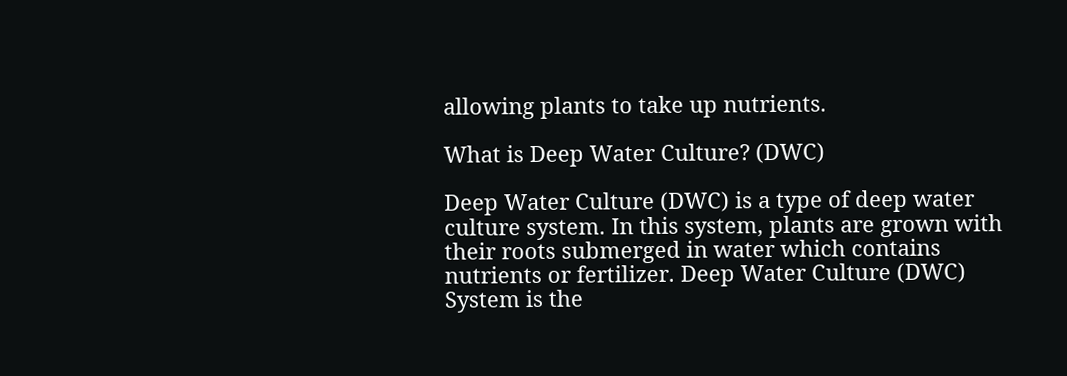allowing plants to take up nutrients.

What is Deep Water Culture? (DWC)

Deep Water Culture (DWC) is a type of deep water culture system. In this system, plants are grown with their roots submerged in water which contains nutrients or fertilizer. Deep Water Culture (DWC) System is the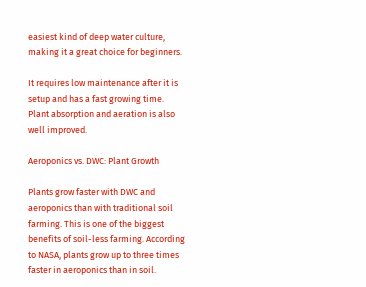easiest kind of deep water culture, making it a great choice for beginners.

It requires low maintenance after it is setup and has a fast growing time. Plant absorption and aeration is also well improved.

Aeroponics vs. DWC: Plant Growth

Plants grow faster with DWC and aeroponics than with traditional soil farming. This is one of the biggest benefits of soil-less farming. According to NASA, plants grow up to three times faster in aeroponics than in soil.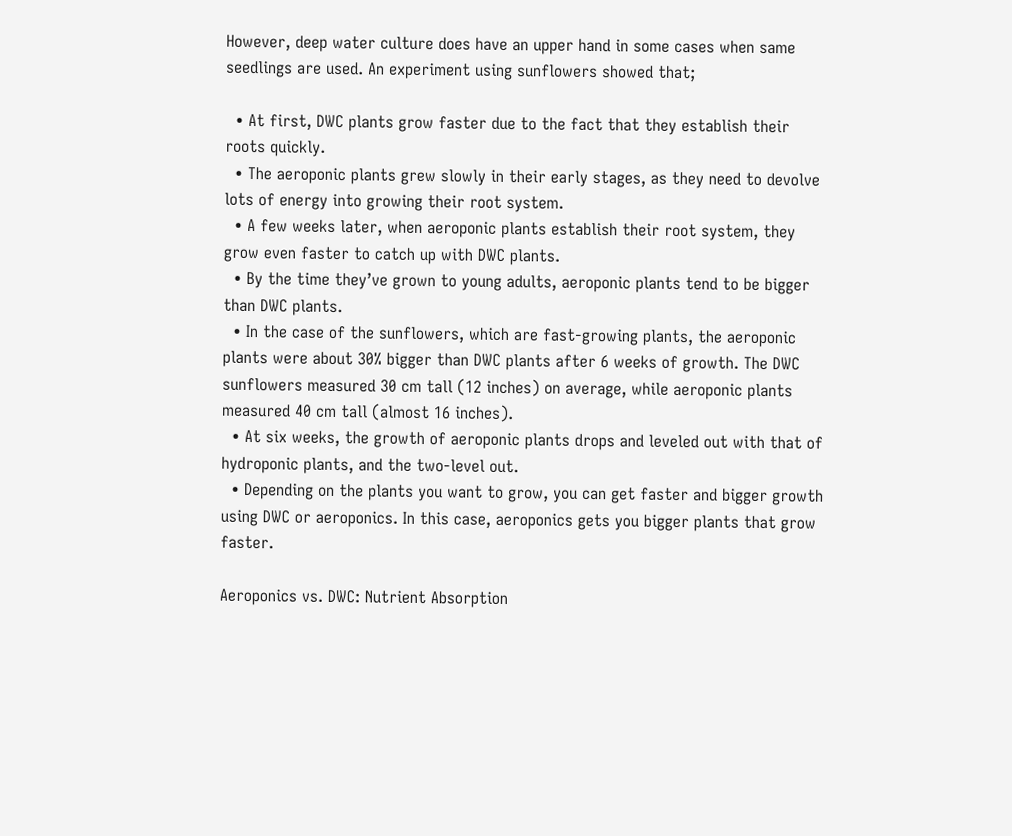However, deep water culture does have an upper hand in some cases when same seedlings are used. An experiment using sunflowers showed that;

  • At first, DWC plants grow faster due to the fact that they establish their roots quickly.
  • The aeroponic plants grew slowly in their early stages, as they need to devolve lots of energy into growing their root system.
  • A few weeks later, when aeroponic plants establish their root system, they grow even faster to catch up with DWC plants.
  • By the time they’ve grown to young adults, aeroponic plants tend to be bigger than DWC plants.
  • In the case of the sunflowers, which are fast-growing plants, the aeroponic plants were about 30% bigger than DWC plants after 6 weeks of growth. The DWC sunflowers measured 30 cm tall (12 inches) on average, while aeroponic plants measured 40 cm tall (almost 16 inches).
  • At six weeks, the growth of aeroponic plants drops and leveled out with that of hydroponic plants, and the two-level out.
  • Depending on the plants you want to grow, you can get faster and bigger growth using DWC or aeroponics. In this case, aeroponics gets you bigger plants that grow faster.

Aeroponics vs. DWC: Nutrient Absorption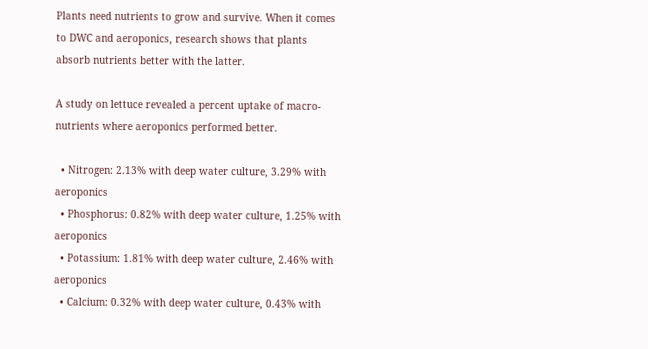Plants need nutrients to grow and survive. When it comes to DWC and aeroponics, research shows that plants absorb nutrients better with the latter.

A study on lettuce revealed a percent uptake of macro-nutrients where aeroponics performed better.

  • Nitrogen: 2.13% with deep water culture, 3.29% with aeroponics
  • Phosphorus: 0.82% with deep water culture, 1.25% with aeroponics
  • Potassium: 1.81% with deep water culture, 2.46% with aeroponics
  • Calcium: 0.32% with deep water culture, 0.43% with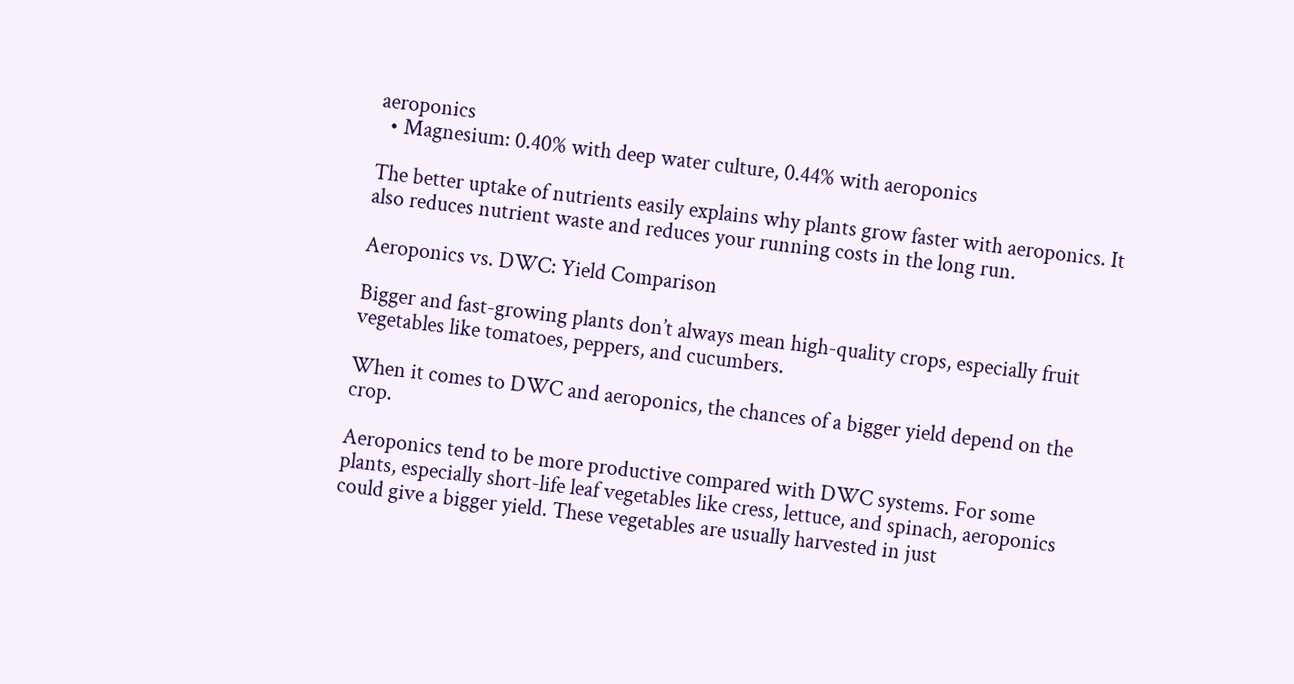aeroponics
  • Magnesium: 0.40% with deep water culture, 0.44% with aeroponics

The better uptake of nutrients easily explains why plants grow faster with aeroponics. It also reduces nutrient waste and reduces your running costs in the long run.

Aeroponics vs. DWC: Yield Comparison

Bigger and fast-growing plants don’t always mean high-quality crops, especially fruit vegetables like tomatoes, peppers, and cucumbers.

When it comes to DWC and aeroponics, the chances of a bigger yield depend on the crop.

Aeroponics tend to be more productive compared with DWC systems. For some plants, especially short-life leaf vegetables like cress, lettuce, and spinach, aeroponics could give a bigger yield. These vegetables are usually harvested in just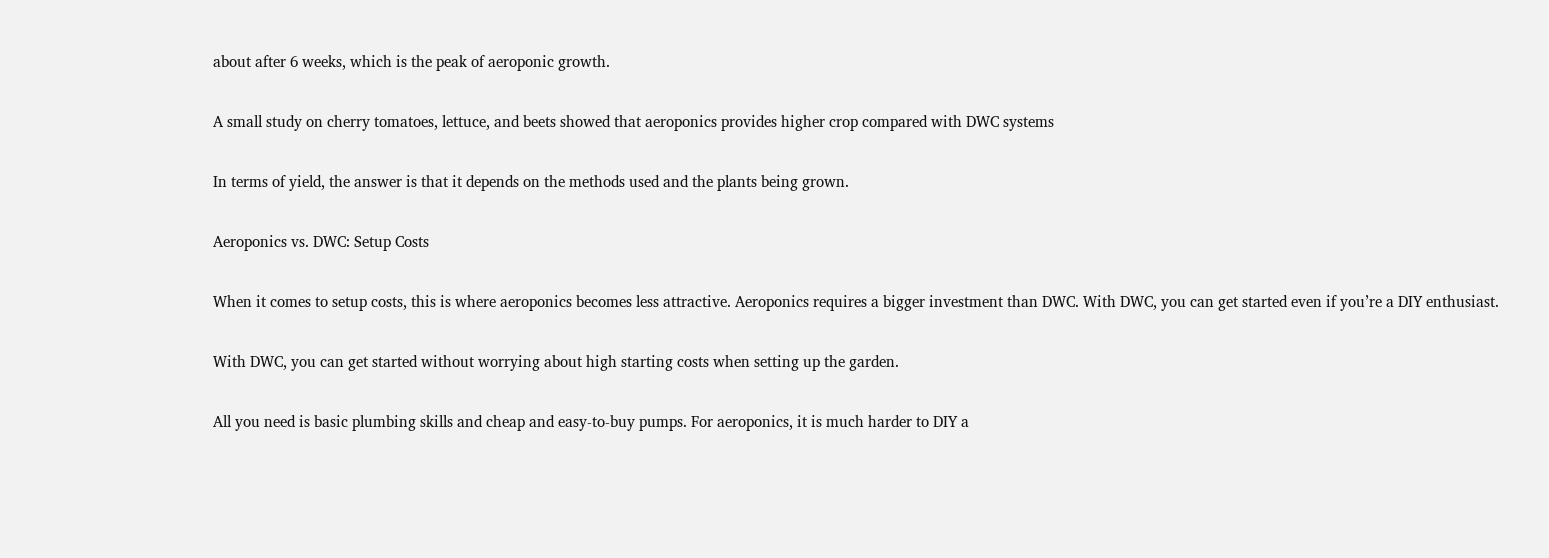about after 6 weeks, which is the peak of aeroponic growth.

A small study on cherry tomatoes, lettuce, and beets showed that aeroponics provides higher crop compared with DWC systems

In terms of yield, the answer is that it depends on the methods used and the plants being grown.

Aeroponics vs. DWC: Setup Costs

When it comes to setup costs, this is where aeroponics becomes less attractive. Aeroponics requires a bigger investment than DWC. With DWC, you can get started even if you’re a DIY enthusiast.

With DWC, you can get started without worrying about high starting costs when setting up the garden.

All you need is basic plumbing skills and cheap and easy-to-buy pumps. For aeroponics, it is much harder to DIY a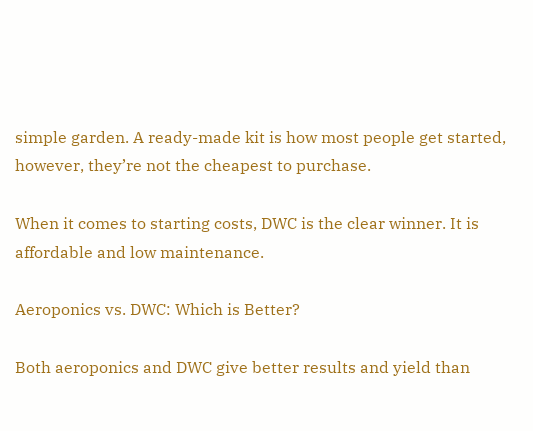simple garden. A ready-made kit is how most people get started, however, they’re not the cheapest to purchase.

When it comes to starting costs, DWC is the clear winner. It is affordable and low maintenance.

Aeroponics vs. DWC: Which is Better?

Both aeroponics and DWC give better results and yield than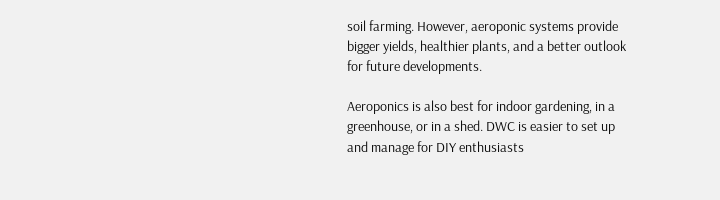soil farming. However, aeroponic systems provide bigger yields, healthier plants, and a better outlook for future developments.

Aeroponics is also best for indoor gardening, in a greenhouse, or in a shed. DWC is easier to set up and manage for DIY enthusiasts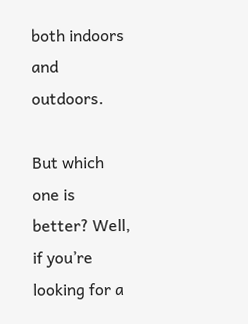both indoors and outdoors.

But which one is better? Well, if you’re looking for a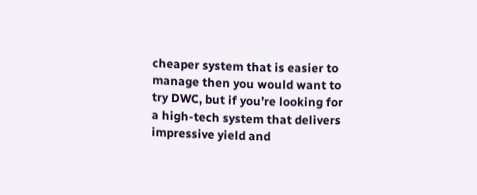cheaper system that is easier to manage then you would want to try DWC, but if you’re looking for a high-tech system that delivers impressive yield and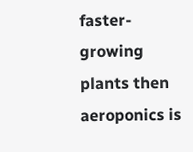faster-growing plants then aeroponics is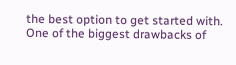the best option to get started with. One of the biggest drawbacks of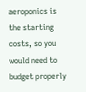aeroponics is the starting costs, so you would need to budget properly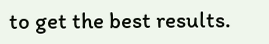to get the best results.